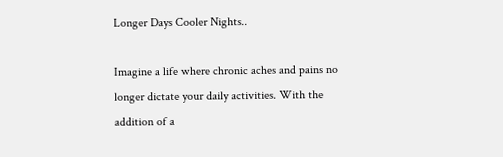Longer Days Cooler Nights..

Imagine a life where chronic aches and pains no longer dictate your daily activities. With the addition of a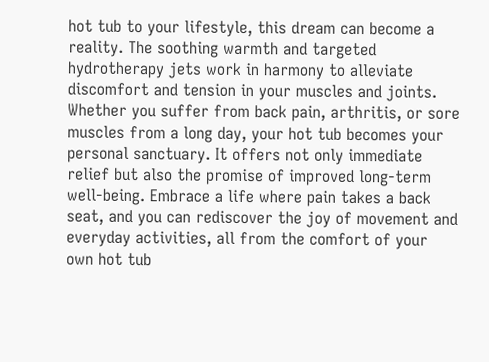hot tub to your lifestyle, this dream can become a reality. The soothing warmth and targeted hydrotherapy jets work in harmony to alleviate discomfort and tension in your muscles and joints. Whether you suffer from back pain, arthritis, or sore muscles from a long day, your hot tub becomes your personal sanctuary. It offers not only immediate relief but also the promise of improved long-term well-being. Embrace a life where pain takes a back seat, and you can rediscover the joy of movement and everyday activities, all from the comfort of your own hot tub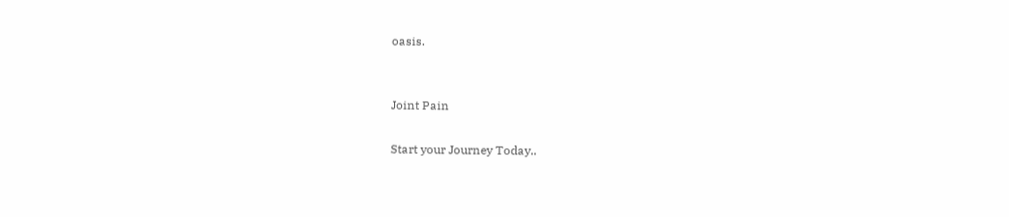oasis.


Joint Pain

Start your Journey Today..